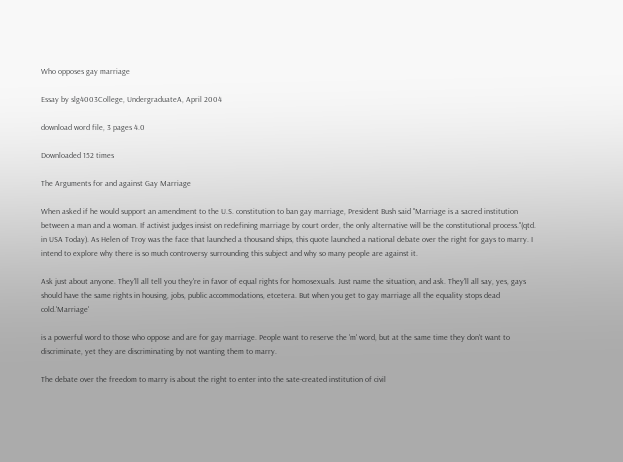Who opposes gay marriage

Essay by slg4003College, UndergraduateA, April 2004

download word file, 3 pages 4.0

Downloaded 152 times

The Arguments for and against Gay Marriage

When asked if he would support an amendment to the U.S. constitution to ban gay marriage, President Bush said "Marriage is a sacred institution between a man and a woman. If activist judges insist on redefining marriage by court order, the only alternative will be the constitutional process."(qtd. in USA Today). As Helen of Troy was the face that launched a thousand ships, this quote launched a national debate over the right for gays to marry. I intend to explore why there is so much controversy surrounding this subject and why so many people are against it.

Ask just about anyone. They'll all tell you they're in favor of equal rights for homosexuals. Just name the situation, and ask. They'll all say, yes, gays should have the same rights in housing, jobs, public accommodations, etcetera. But when you get to gay marriage all the equality stops dead cold.'Marriage'

is a powerful word to those who oppose and are for gay marriage. People want to reserve the 'm' word, but at the same time they don't want to discriminate, yet they are discriminating by not wanting them to marry.

The debate over the freedom to marry is about the right to enter into the sate-created institution of civil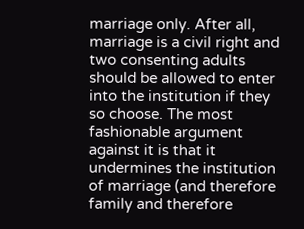marriage only. After all, marriage is a civil right and two consenting adults should be allowed to enter into the institution if they so choose. The most fashionable argument against it is that it undermines the institution of marriage (and therefore family and therefore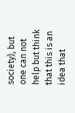society), but one can not help but think that this is an idea that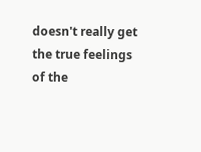doesn't really get the true feelings of the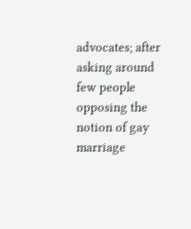advocates; after asking around few people opposing the notion of gay marriage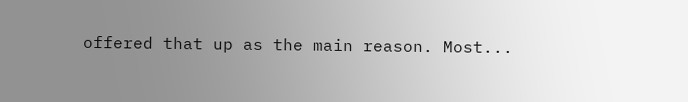offered that up as the main reason. Most...